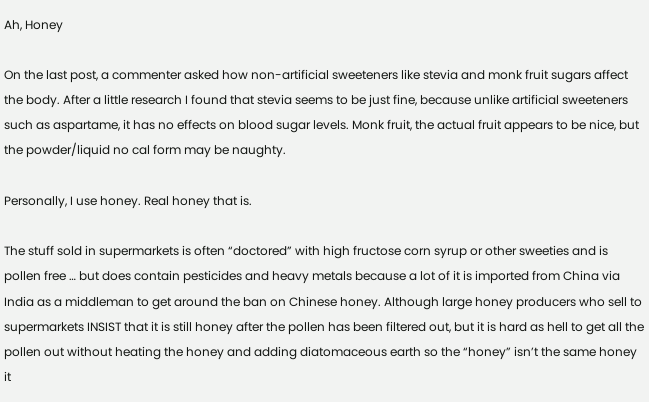Ah, Honey

On the last post, a commenter asked how non-artificial sweeteners like stevia and monk fruit sugars affect the body. After a little research I found that stevia seems to be just fine, because unlike artificial sweeteners such as aspartame, it has no effects on blood sugar levels. Monk fruit, the actual fruit appears to be nice, but the powder/liquid no cal form may be naughty.

Personally, I use honey. Real honey that is.

The stuff sold in supermarkets is often “doctored” with high fructose corn syrup or other sweeties and is pollen free … but does contain pesticides and heavy metals because a lot of it is imported from China via India as a middleman to get around the ban on Chinese honey. Although large honey producers who sell to supermarkets INSIST that it is still honey after the pollen has been filtered out, but it is hard as hell to get all the pollen out without heating the honey and adding diatomaceous earth so the “honey” isn’t the same honey it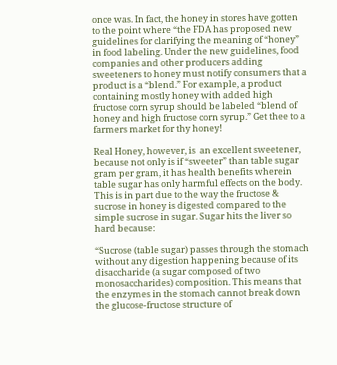once was. In fact, the honey in stores have gotten to the point where “the FDA has proposed new guidelines for clarifying the meaning of “honey” in food labeling. Under the new guidelines, food companies and other producers adding sweeteners to honey must notify consumers that a product is a “blend.” For example, a product containing mostly honey with added high fructose corn syrup should be labeled “blend of honey and high fructose corn syrup.” Get thee to a farmers market for thy honey!

Real Honey, however, is  an excellent sweetener, because not only is if “sweeter” than table sugar gram per gram, it has health benefits wherein table sugar has only harmful effects on the body. This is in part due to the way the fructose & sucrose in honey is digested compared to the simple sucrose in sugar. Sugar hits the liver so hard because:

“Sucrose (table sugar) passes through the stomach without any digestion happening because of its disaccharide (a sugar composed of two monosaccharides) composition. This means that the enzymes in the stomach cannot break down the glucose-fructose structure of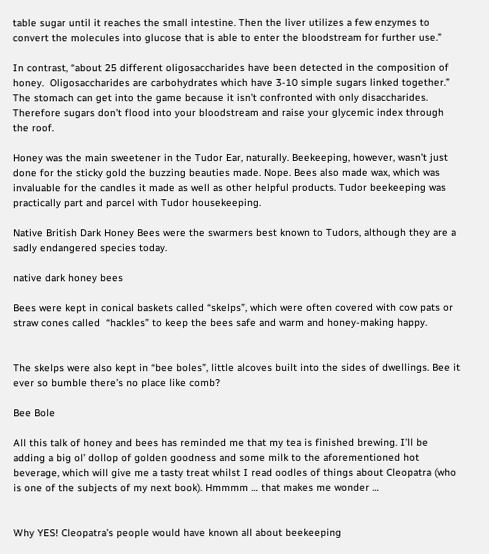table sugar until it reaches the small intestine. Then the liver utilizes a few enzymes to convert the molecules into glucose that is able to enter the bloodstream for further use.”

In contrast, “about 25 different oligosaccharides have been detected in the composition of honey.  Oligosaccharides are carbohydrates which have 3-10 simple sugars linked together.” The stomach can get into the game because it isn’t confronted with only disaccharides. Therefore sugars don’t flood into your bloodstream and raise your glycemic index through the roof.

Honey was the main sweetener in the Tudor Ear, naturally. Beekeeping, however, wasn’t just done for the sticky gold the buzzing beauties made. Nope. Bees also made wax, which was invaluable for the candles it made as well as other helpful products. Tudor beekeeping was practically part and parcel with Tudor housekeeping.

Native British Dark Honey Bees were the swarmers best known to Tudors, although they are a sadly endangered species today.

native dark honey bees

Bees were kept in conical baskets called “skelps”, which were often covered with cow pats or straw cones called  “hackles” to keep the bees safe and warm and honey-making happy.


The skelps were also kept in “bee boles”, little alcoves built into the sides of dwellings. Bee it ever so bumble there’s no place like comb?

Bee Bole

All this talk of honey and bees has reminded me that my tea is finished brewing. I’ll be adding a big ol’ dollop of golden goodness and some milk to the aforementioned hot beverage, which will give me a tasty treat whilst I read oodles of things about Cleopatra (who is one of the subjects of my next book). Hmmmm … that makes me wonder …


Why YES! Cleopatra’s people would have known all about beekeeping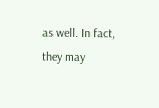as well. In fact, they may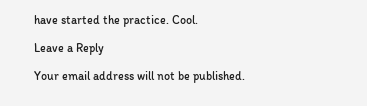have started the practice. Cool.

Leave a Reply

Your email address will not be published.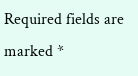Required fields are marked *